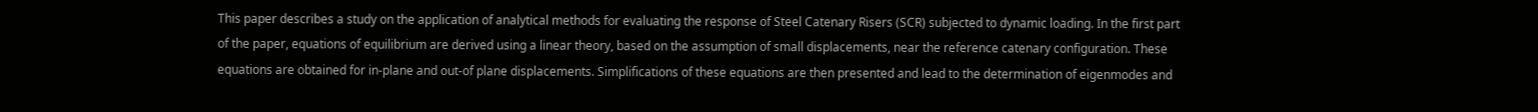This paper describes a study on the application of analytical methods for evaluating the response of Steel Catenary Risers (SCR) subjected to dynamic loading. In the first part of the paper, equations of equilibrium are derived using a linear theory, based on the assumption of small displacements, near the reference catenary configuration. These equations are obtained for in-plane and out-of plane displacements. Simplifications of these equations are then presented and lead to the determination of eigenmodes and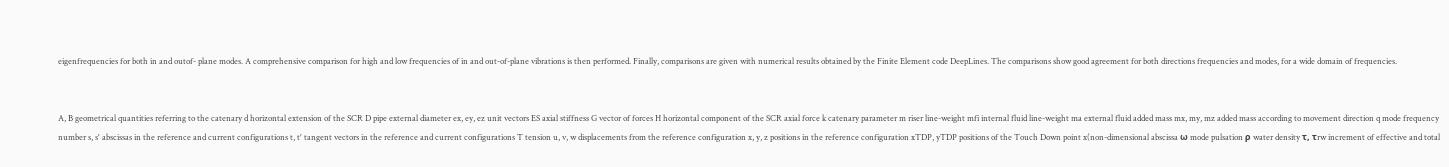eigenfrequencies for both in and outof- plane modes. A comprehensive comparison for high and low frequencies of in and out-of-plane vibrations is then performed. Finally, comparisons are given with numerical results obtained by the Finite Element code DeepLines. The comparisons show good agreement for both directions frequencies and modes, for a wide domain of frequencies.


A, B geometrical quantities referring to the catenary d horizontal extension of the SCR D pipe external diameter ex, ey, ez unit vectors ES axial stiffness G vector of forces H horizontal component of the SCR axial force k catenary parameter m riser line-weight mfi internal fluid line-weight ma external fluid added mass mx, my, mz added mass according to movement direction q mode frequency number s, s' abscissas in the reference and current configurations t, t' tangent vectors in the reference and current configurations T tension u, v, w displacements from the reference configuration x, y, z positions in the reference configuration xTDP, yTDP positions of the Touch Down point x(non-dimensional abscissa ω mode pulsation ρ water density τ, τrw increment of effective and total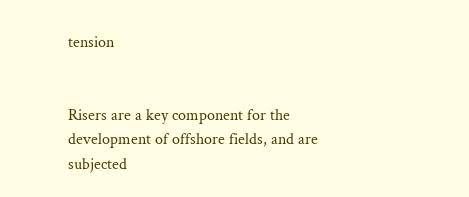tension


Risers are a key component for the development of offshore fields, and are subjected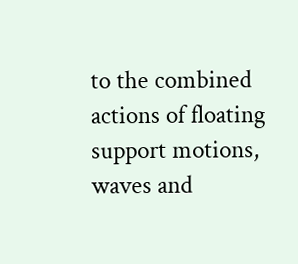to the combined actions of floating support motions, waves and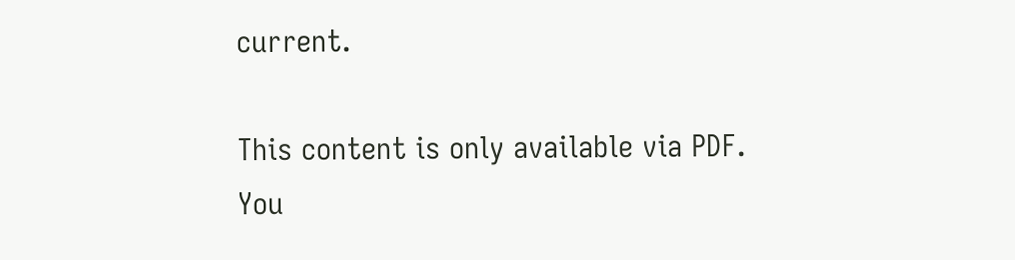current.

This content is only available via PDF.
You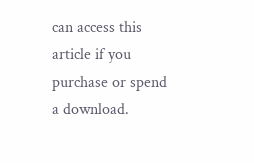can access this article if you purchase or spend a download.